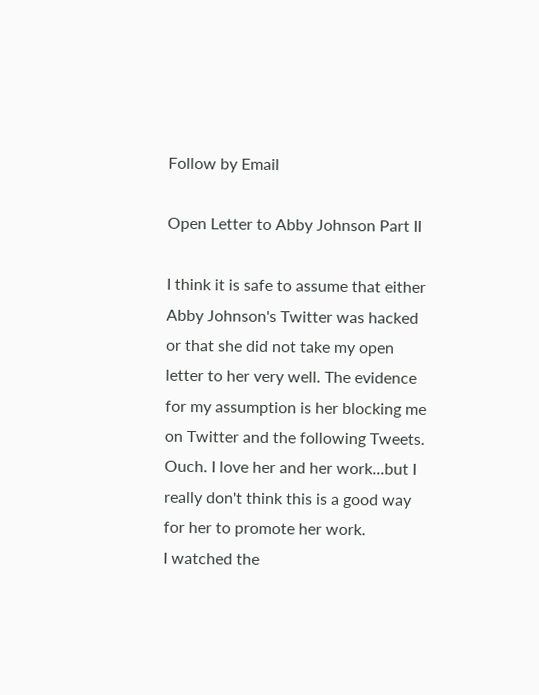Follow by Email

Open Letter to Abby Johnson Part II

I think it is safe to assume that either Abby Johnson's Twitter was hacked or that she did not take my open letter to her very well. The evidence for my assumption is her blocking me on Twitter and the following Tweets. Ouch. I love her and her work...but I really don't think this is a good way for her to promote her work.
I watched the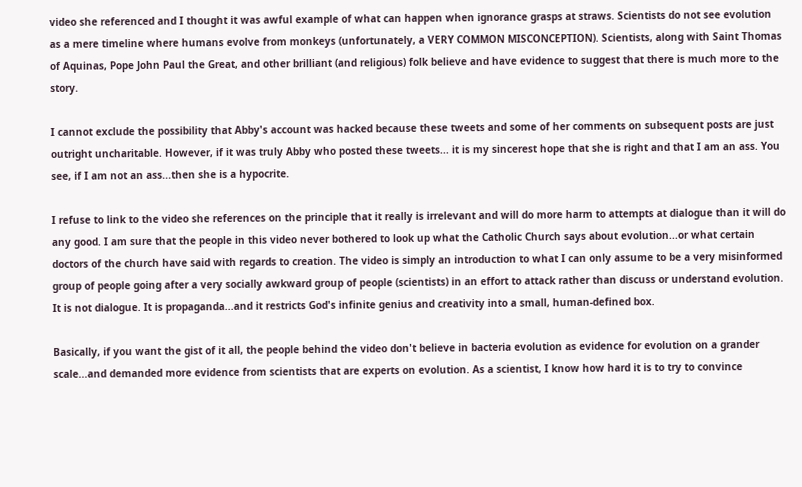video she referenced and I thought it was awful example of what can happen when ignorance grasps at straws. Scientists do not see evolution as a mere timeline where humans evolve from monkeys (unfortunately, a VERY COMMON MISCONCEPTION). Scientists, along with Saint Thomas of Aquinas, Pope John Paul the Great, and other brilliant (and religious) folk believe and have evidence to suggest that there is much more to the story.

I cannot exclude the possibility that Abby's account was hacked because these tweets and some of her comments on subsequent posts are just outright uncharitable. However, if it was truly Abby who posted these tweets... it is my sincerest hope that she is right and that I am an ass. You see, if I am not an ass...then she is a hypocrite.

I refuse to link to the video she references on the principle that it really is irrelevant and will do more harm to attempts at dialogue than it will do any good. I am sure that the people in this video never bothered to look up what the Catholic Church says about evolution...or what certain doctors of the church have said with regards to creation. The video is simply an introduction to what I can only assume to be a very misinformed group of people going after a very socially awkward group of people (scientists) in an effort to attack rather than discuss or understand evolution. It is not dialogue. It is propaganda...and it restricts God's infinite genius and creativity into a small, human-defined box.

Basically, if you want the gist of it all, the people behind the video don't believe in bacteria evolution as evidence for evolution on a grander scale...and demanded more evidence from scientists that are experts on evolution. As a scientist, I know how hard it is to try to convince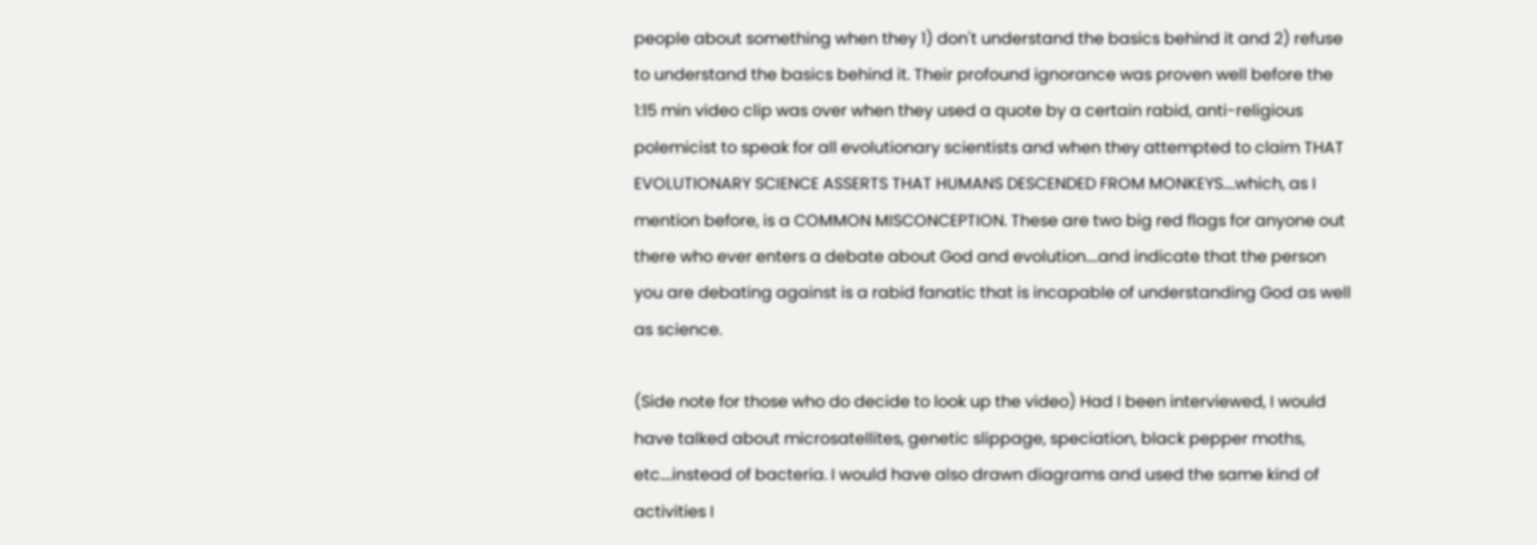people about something when they 1) don't understand the basics behind it and 2) refuse to understand the basics behind it. Their profound ignorance was proven well before the 1:15 min video clip was over when they used a quote by a certain rabid, anti-religious polemicist to speak for all evolutionary scientists and when they attempted to claim THAT EVOLUTIONARY SCIENCE ASSERTS THAT HUMANS DESCENDED FROM MONKEYS....which, as I mention before, is a COMMON MISCONCEPTION. These are two big red flags for anyone out there who ever enters a debate about God and evolution....and indicate that the person you are debating against is a rabid fanatic that is incapable of understanding God as well as science.

(Side note for those who do decide to look up the video) Had I been interviewed, I would have talked about microsatellites, genetic slippage, speciation, black pepper moths, etc....instead of bacteria. I would have also drawn diagrams and used the same kind of activities I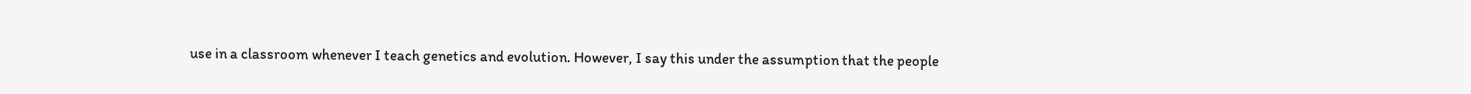use in a classroom whenever I teach genetics and evolution. However, I say this under the assumption that the people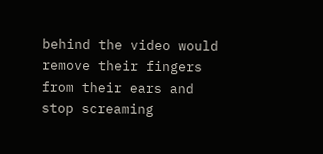behind the video would remove their fingers from their ears and stop screaming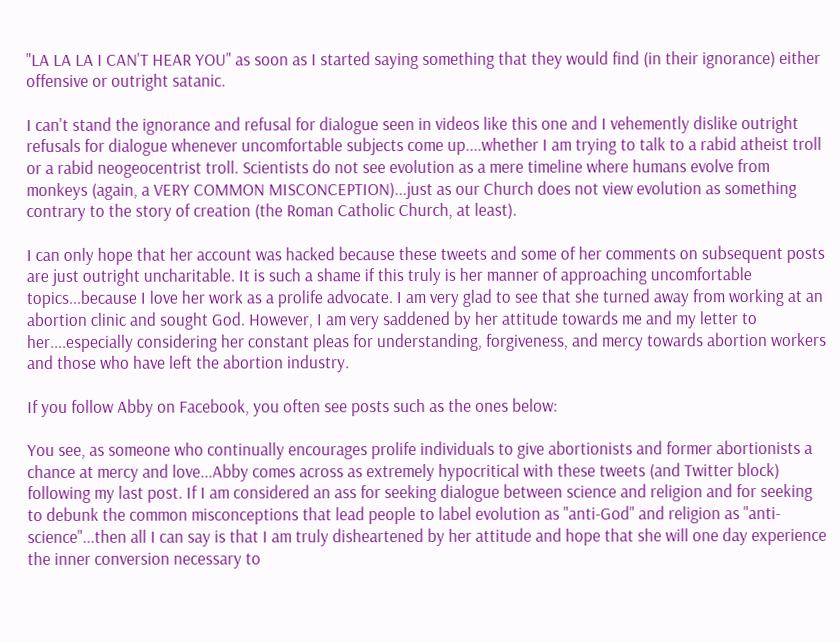"LA LA LA I CAN'T HEAR YOU" as soon as I started saying something that they would find (in their ignorance) either offensive or outright satanic.

I can't stand the ignorance and refusal for dialogue seen in videos like this one and I vehemently dislike outright refusals for dialogue whenever uncomfortable subjects come up....whether I am trying to talk to a rabid atheist troll or a rabid neogeocentrist troll. Scientists do not see evolution as a mere timeline where humans evolve from monkeys (again, a VERY COMMON MISCONCEPTION)...just as our Church does not view evolution as something contrary to the story of creation (the Roman Catholic Church, at least).

I can only hope that her account was hacked because these tweets and some of her comments on subsequent posts are just outright uncharitable. It is such a shame if this truly is her manner of approaching uncomfortable topics...because I love her work as a prolife advocate. I am very glad to see that she turned away from working at an abortion clinic and sought God. However, I am very saddened by her attitude towards me and my letter to her....especially considering her constant pleas for understanding, forgiveness, and mercy towards abortion workers and those who have left the abortion industry.

If you follow Abby on Facebook, you often see posts such as the ones below:

You see, as someone who continually encourages prolife individuals to give abortionists and former abortionists a chance at mercy and love...Abby comes across as extremely hypocritical with these tweets (and Twitter block) following my last post. If I am considered an ass for seeking dialogue between science and religion and for seeking to debunk the common misconceptions that lead people to label evolution as "anti-God" and religion as "anti-science"...then all I can say is that I am truly disheartened by her attitude and hope that she will one day experience the inner conversion necessary to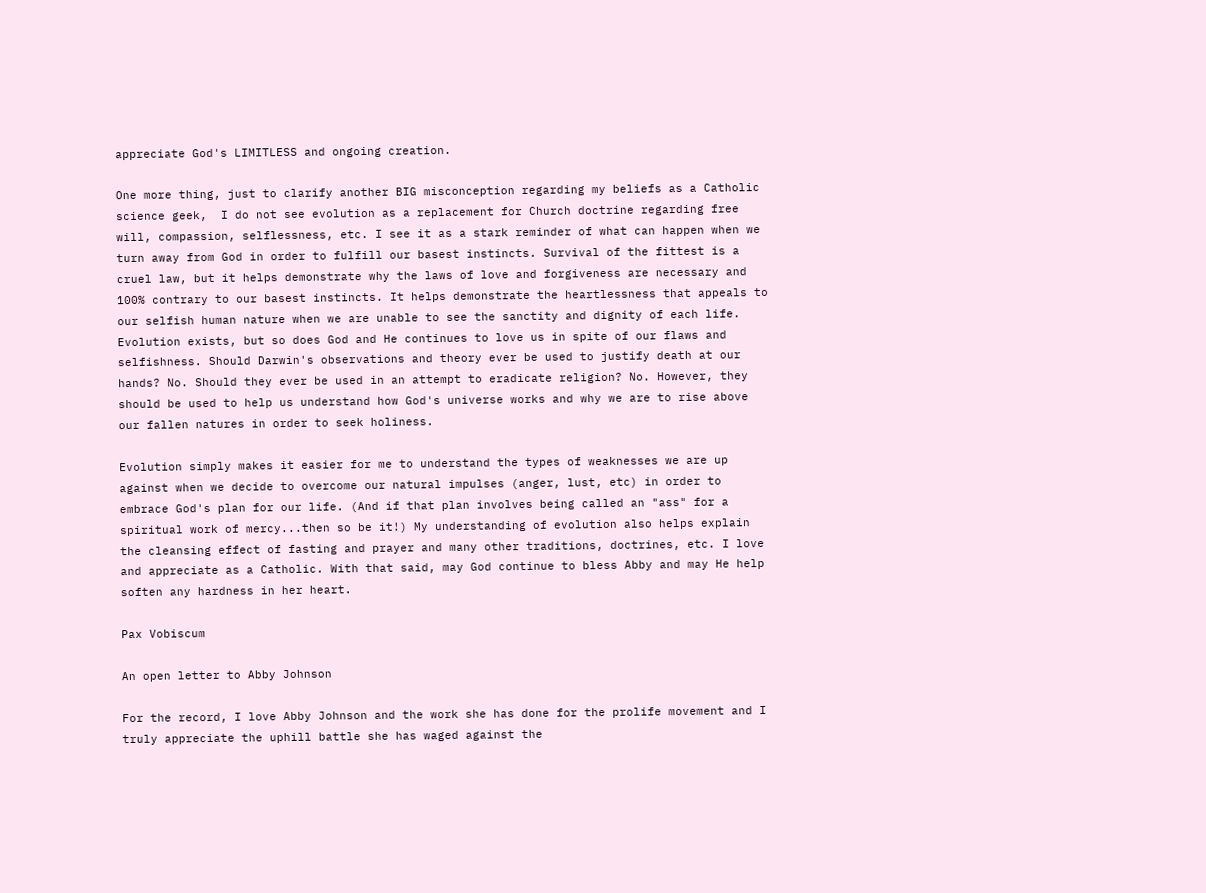appreciate God's LIMITLESS and ongoing creation.

One more thing, just to clarify another BIG misconception regarding my beliefs as a Catholic science geek,  I do not see evolution as a replacement for Church doctrine regarding free will, compassion, selflessness, etc. I see it as a stark reminder of what can happen when we turn away from God in order to fulfill our basest instincts. Survival of the fittest is a cruel law, but it helps demonstrate why the laws of love and forgiveness are necessary and 100% contrary to our basest instincts. It helps demonstrate the heartlessness that appeals to our selfish human nature when we are unable to see the sanctity and dignity of each life. Evolution exists, but so does God and He continues to love us in spite of our flaws and selfishness. Should Darwin's observations and theory ever be used to justify death at our hands? No. Should they ever be used in an attempt to eradicate religion? No. However, they should be used to help us understand how God's universe works and why we are to rise above our fallen natures in order to seek holiness.

Evolution simply makes it easier for me to understand the types of weaknesses we are up against when we decide to overcome our natural impulses (anger, lust, etc) in order to embrace God's plan for our life. (And if that plan involves being called an "ass" for a spiritual work of mercy...then so be it!) My understanding of evolution also helps explain the cleansing effect of fasting and prayer and many other traditions, doctrines, etc. I love and appreciate as a Catholic. With that said, may God continue to bless Abby and may He help soften any hardness in her heart.

Pax Vobiscum

An open letter to Abby Johnson

For the record, I love Abby Johnson and the work she has done for the prolife movement and I truly appreciate the uphill battle she has waged against the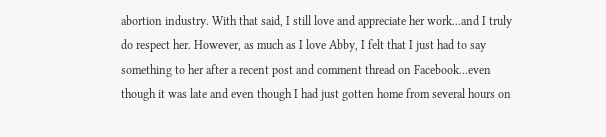abortion industry. With that said, I still love and appreciate her work...and I truly do respect her. However, as much as I love Abby, I felt that I just had to say something to her after a recent post and comment thread on Facebook...even though it was late and even though I had just gotten home from several hours on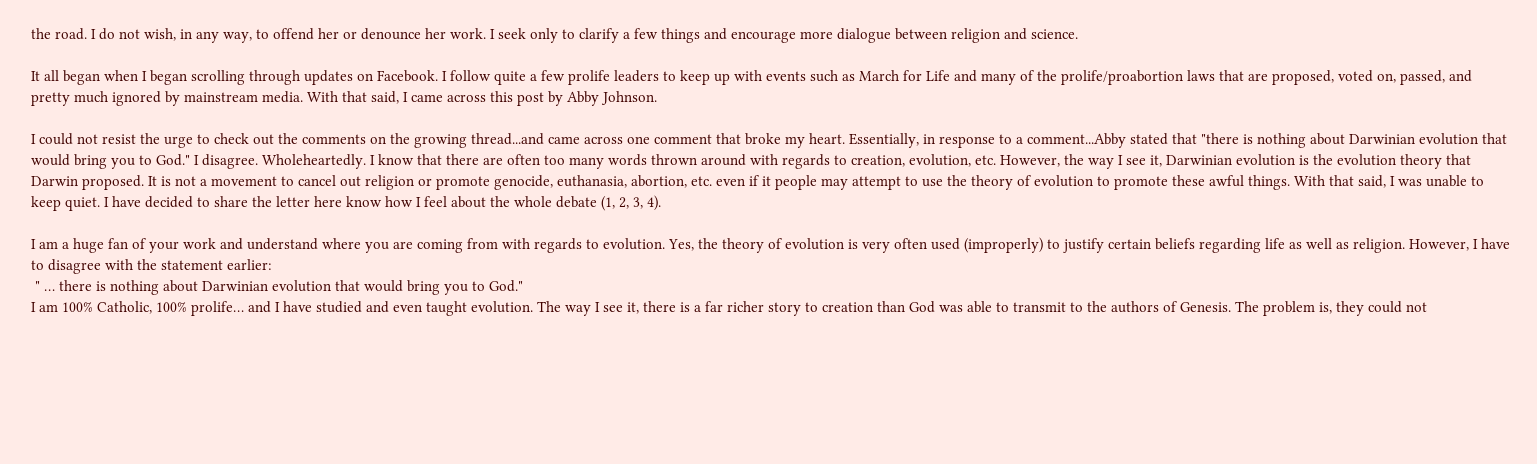the road. I do not wish, in any way, to offend her or denounce her work. I seek only to clarify a few things and encourage more dialogue between religion and science.

It all began when I began scrolling through updates on Facebook. I follow quite a few prolife leaders to keep up with events such as March for Life and many of the prolife/proabortion laws that are proposed, voted on, passed, and pretty much ignored by mainstream media. With that said, I came across this post by Abby Johnson.

I could not resist the urge to check out the comments on the growing thread...and came across one comment that broke my heart. Essentially, in response to a comment...Abby stated that "there is nothing about Darwinian evolution that would bring you to God." I disagree. Wholeheartedly. I know that there are often too many words thrown around with regards to creation, evolution, etc. However, the way I see it, Darwinian evolution is the evolution theory that Darwin proposed. It is not a movement to cancel out religion or promote genocide, euthanasia, abortion, etc. even if it people may attempt to use the theory of evolution to promote these awful things. With that said, I was unable to keep quiet. I have decided to share the letter here know how I feel about the whole debate (1, 2, 3, 4).

I am a huge fan of your work and understand where you are coming from with regards to evolution. Yes, the theory of evolution is very often used (improperly) to justify certain beliefs regarding life as well as religion. However, I have to disagree with the statement earlier:
 " … there is nothing about Darwinian evolution that would bring you to God."
I am 100% Catholic, 100% prolife… and I have studied and even taught evolution. The way I see it, there is a far richer story to creation than God was able to transmit to the authors of Genesis. The problem is, they could not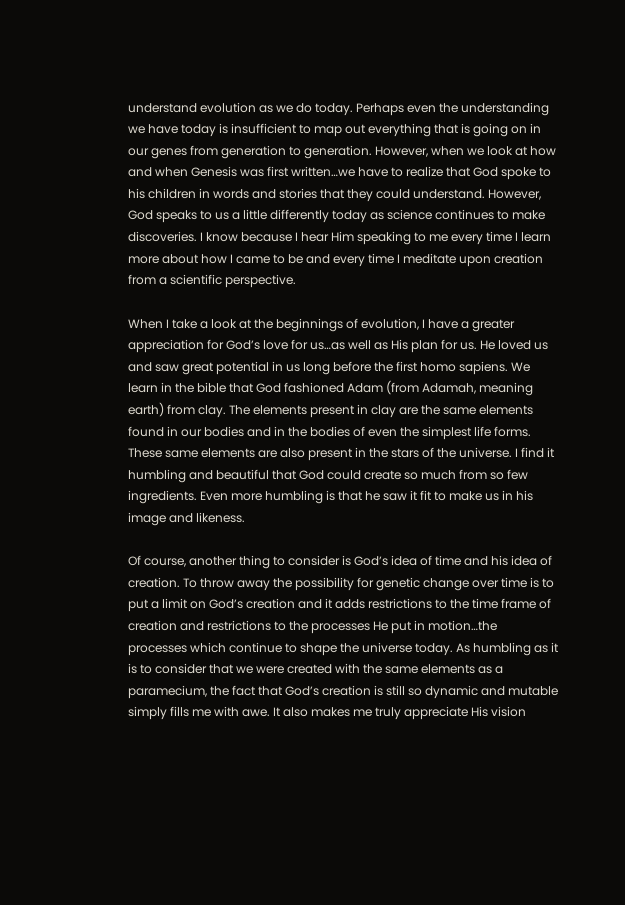understand evolution as we do today. Perhaps even the understanding we have today is insufficient to map out everything that is going on in our genes from generation to generation. However, when we look at how and when Genesis was first written…we have to realize that God spoke to his children in words and stories that they could understand. However, God speaks to us a little differently today as science continues to make discoveries. I know because I hear Him speaking to me every time I learn more about how I came to be and every time I meditate upon creation from a scientific perspective.

When I take a look at the beginnings of evolution, I have a greater appreciation for God’s love for us…as well as His plan for us. He loved us and saw great potential in us long before the first homo sapiens. We learn in the bible that God fashioned Adam (from Adamah, meaning earth) from clay. The elements present in clay are the same elements found in our bodies and in the bodies of even the simplest life forms. These same elements are also present in the stars of the universe. I find it humbling and beautiful that God could create so much from so few ingredients. Even more humbling is that he saw it fit to make us in his image and likeness.

Of course, another thing to consider is God’s idea of time and his idea of creation. To throw away the possibility for genetic change over time is to put a limit on God’s creation and it adds restrictions to the time frame of creation and restrictions to the processes He put in motion…the processes which continue to shape the universe today. As humbling as it is to consider that we were created with the same elements as a paramecium, the fact that God’s creation is still so dynamic and mutable simply fills me with awe. It also makes me truly appreciate His vision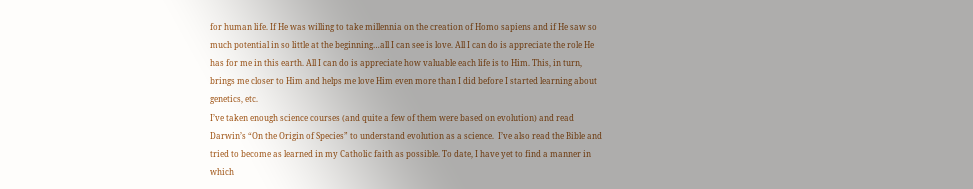for human life. If He was willing to take millennia on the creation of Homo sapiens and if He saw so much potential in so little at the beginning…all I can see is love. All I can do is appreciate the role He has for me in this earth. All I can do is appreciate how valuable each life is to Him. This, in turn, brings me closer to Him and helps me love Him even more than I did before I started learning about genetics, etc.
I’ve taken enough science courses (and quite a few of them were based on evolution) and read Darwin’s “On the Origin of Species” to understand evolution as a science.  I’ve also read the Bible and tried to become as learned in my Catholic faith as possible. To date, I have yet to find a manner in which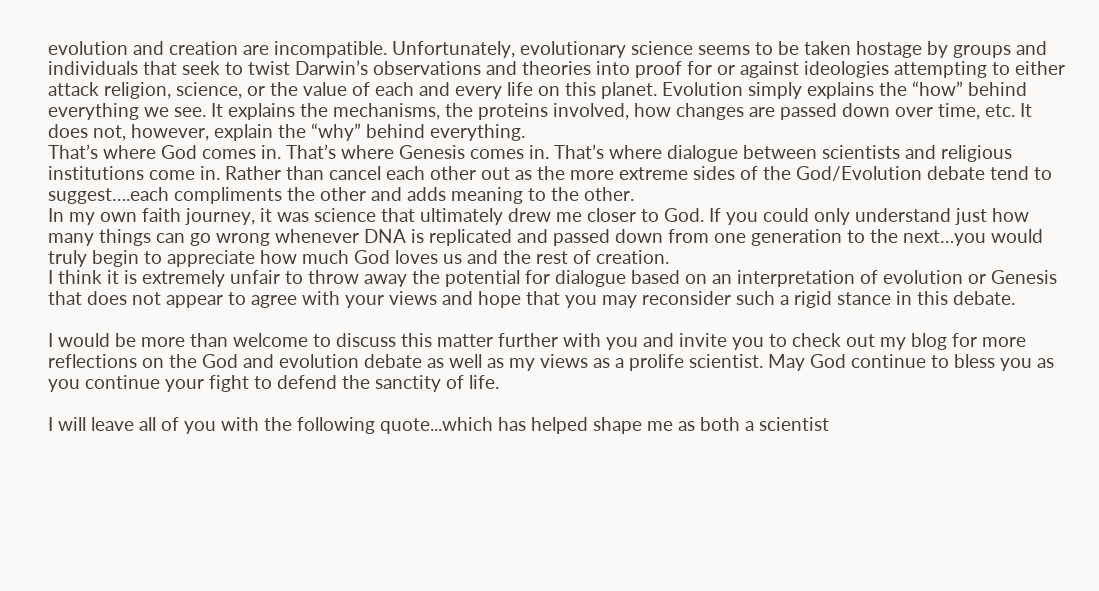evolution and creation are incompatible. Unfortunately, evolutionary science seems to be taken hostage by groups and individuals that seek to twist Darwin’s observations and theories into proof for or against ideologies attempting to either attack religion, science, or the value of each and every life on this planet. Evolution simply explains the “how” behind everything we see. It explains the mechanisms, the proteins involved, how changes are passed down over time, etc. It does not, however, explain the “why” behind everything.
That’s where God comes in. That’s where Genesis comes in. That’s where dialogue between scientists and religious institutions come in. Rather than cancel each other out as the more extreme sides of the God/Evolution debate tend to suggest….each compliments the other and adds meaning to the other.
In my own faith journey, it was science that ultimately drew me closer to God. If you could only understand just how many things can go wrong whenever DNA is replicated and passed down from one generation to the next…you would truly begin to appreciate how much God loves us and the rest of creation.
I think it is extremely unfair to throw away the potential for dialogue based on an interpretation of evolution or Genesis that does not appear to agree with your views and hope that you may reconsider such a rigid stance in this debate.

I would be more than welcome to discuss this matter further with you and invite you to check out my blog for more reflections on the God and evolution debate as well as my views as a prolife scientist. May God continue to bless you as you continue your fight to defend the sanctity of life.

I will leave all of you with the following quote...which has helped shape me as both a scientist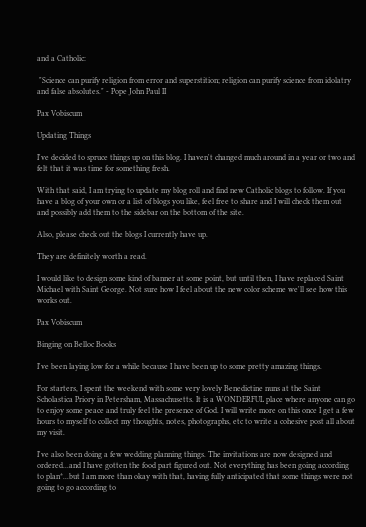and a Catholic:

 "Science can purify religion from error and superstition; religion can purify science from idolatry and false absolutes." - Pope John Paul II

Pax Vobiscum

Updating Things

I've decided to spruce things up on this blog. I haven't changed much around in a year or two and felt that it was time for something fresh.

With that said, I am trying to update my blog roll and find new Catholic blogs to follow. If you have a blog of your own or a list of blogs you like, feel free to share and I will check them out and possibly add them to the sidebar on the bottom of the site.

Also, please check out the blogs I currently have up.

They are definitely worth a read.

I would like to design some kind of banner at some point, but until then, I have replaced Saint Michael with Saint George. Not sure how I feel about the new color scheme we'll see how this works out.

Pax Vobiscum

Binging on Belloc Books

I've been laying low for a while because I have been up to some pretty amazing things.

For starters, I spent the weekend with some very lovely Benedictine nuns at the Saint Scholastica Priory in Petersham, Massachusetts. It is a WONDERFUL place where anyone can go to enjoy some peace and truly feel the presence of God. I will write more on this once I get a few hours to myself to collect my thoughts, notes, photographs, etc to write a cohesive post all about my visit.

I've also been doing a few wedding planning things. The invitations are now designed and ordered...and I have gotten the food part figured out. Not everything has been going according to plan*...but I am more than okay with that, having fully anticipated that some things were not going to go according to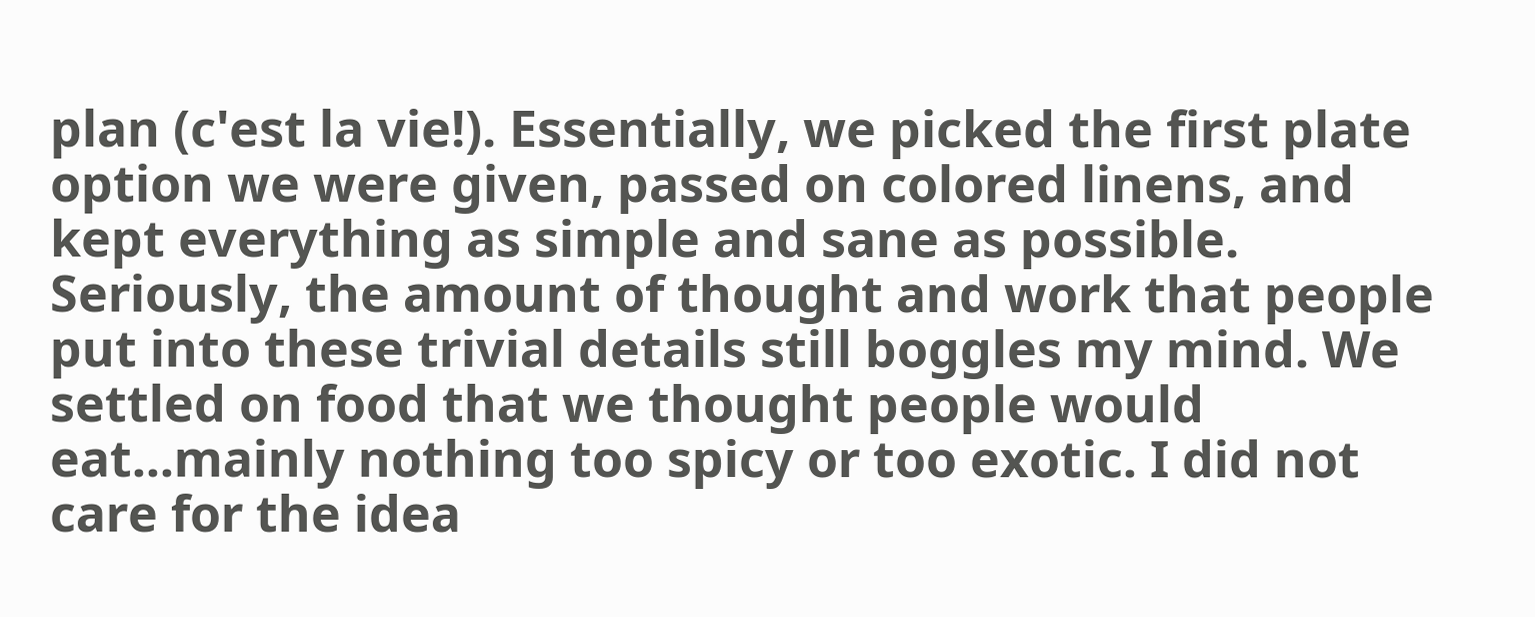plan (c'est la vie!). Essentially, we picked the first plate option we were given, passed on colored linens, and kept everything as simple and sane as possible. Seriously, the amount of thought and work that people put into these trivial details still boggles my mind. We settled on food that we thought people would eat...mainly nothing too spicy or too exotic. I did not care for the idea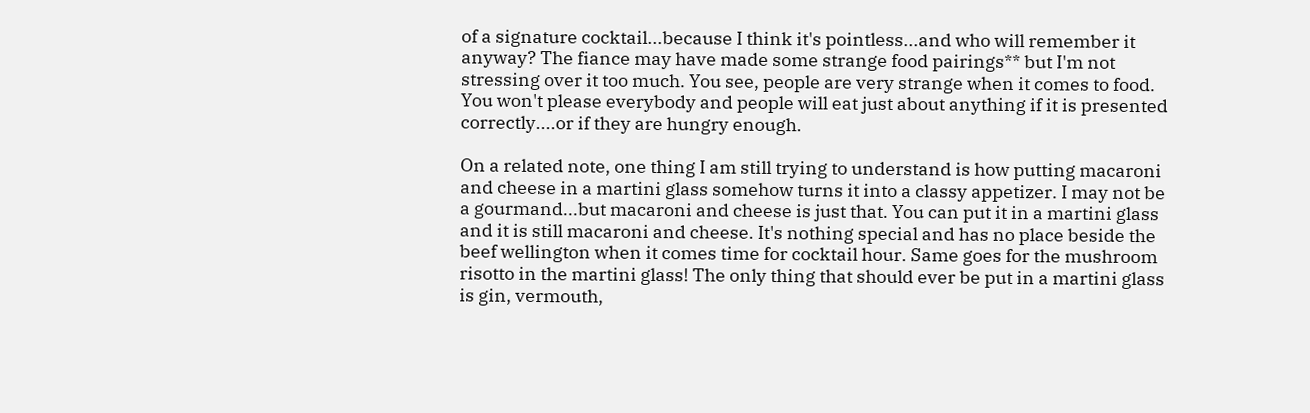of a signature cocktail...because I think it's pointless...and who will remember it anyway? The fiance may have made some strange food pairings** but I'm not stressing over it too much. You see, people are very strange when it comes to food. You won't please everybody and people will eat just about anything if it is presented correctly....or if they are hungry enough.

On a related note, one thing I am still trying to understand is how putting macaroni and cheese in a martini glass somehow turns it into a classy appetizer. I may not be a gourmand...but macaroni and cheese is just that. You can put it in a martini glass and it is still macaroni and cheese. It's nothing special and has no place beside the beef wellington when it comes time for cocktail hour. Same goes for the mushroom risotto in the martini glass! The only thing that should ever be put in a martini glass is gin, vermouth,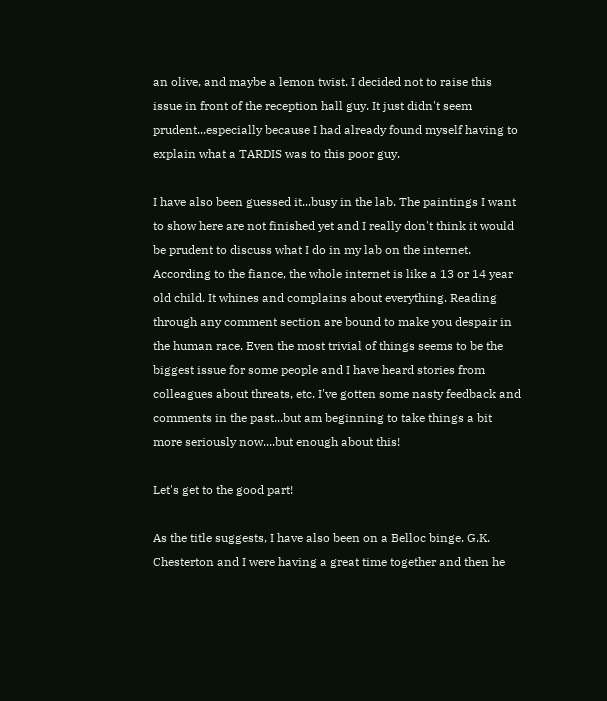an olive, and maybe a lemon twist. I decided not to raise this issue in front of the reception hall guy. It just didn't seem prudent...especially because I had already found myself having to explain what a TARDIS was to this poor guy.

I have also been guessed it...busy in the lab. The paintings I want to show here are not finished yet and I really don't think it would be prudent to discuss what I do in my lab on the internet. According to the fiance, the whole internet is like a 13 or 14 year old child. It whines and complains about everything. Reading through any comment section are bound to make you despair in the human race. Even the most trivial of things seems to be the biggest issue for some people and I have heard stories from colleagues about threats, etc. I've gotten some nasty feedback and comments in the past...but am beginning to take things a bit more seriously now....but enough about this!

Let's get to the good part!

As the title suggests, I have also been on a Belloc binge. G.K. Chesterton and I were having a great time together and then he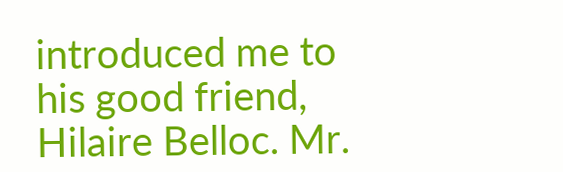introduced me to his good friend, Hilaire Belloc. Mr.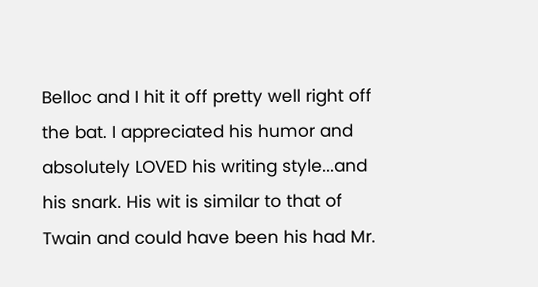Belloc and I hit it off pretty well right off the bat. I appreciated his humor and absolutely LOVED his writing style...and his snark. His wit is similar to that of Twain and could have been his had Mr.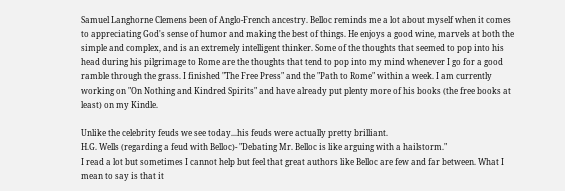Samuel Langhorne Clemens been of Anglo-French ancestry. Belloc reminds me a lot about myself when it comes to appreciating God's sense of humor and making the best of things. He enjoys a good wine, marvels at both the simple and complex, and is an extremely intelligent thinker. Some of the thoughts that seemed to pop into his head during his pilgrimage to Rome are the thoughts that tend to pop into my mind whenever I go for a good ramble through the grass. I finished "The Free Press" and the "Path to Rome" within a week. I am currently working on "On Nothing and Kindred Spirits" and have already put plenty more of his books (the free books at least) on my Kindle.

Unlike the celebrity feuds we see today...his feuds were actually pretty brilliant.
H.G. Wells (regarding a feud with Belloc)- "Debating Mr. Belloc is like arguing with a hailstorm."
I read a lot but sometimes I cannot help but feel that great authors like Belloc are few and far between. What I mean to say is that it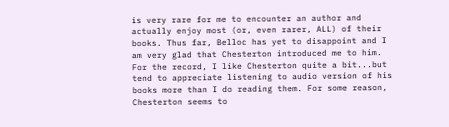is very rare for me to encounter an author and actually enjoy most (or, even rarer, ALL) of their books. Thus far, Belloc has yet to disappoint and I am very glad that Chesterton introduced me to him. For the record, I like Chesterton quite a bit...but tend to appreciate listening to audio version of his books more than I do reading them. For some reason, Chesterton seems to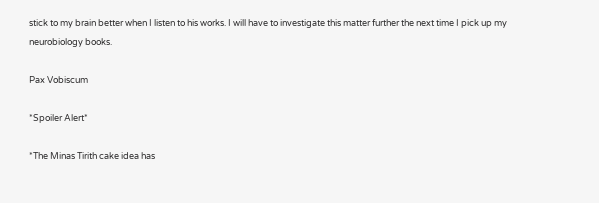stick to my brain better when I listen to his works. I will have to investigate this matter further the next time I pick up my neurobiology books.

Pax Vobiscum

*Spoiler Alert*

*The Minas Tirith cake idea has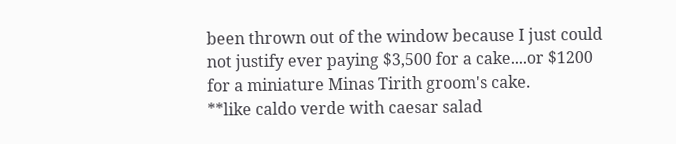been thrown out of the window because I just could not justify ever paying $3,500 for a cake....or $1200 for a miniature Minas Tirith groom's cake.
**like caldo verde with caesar salad